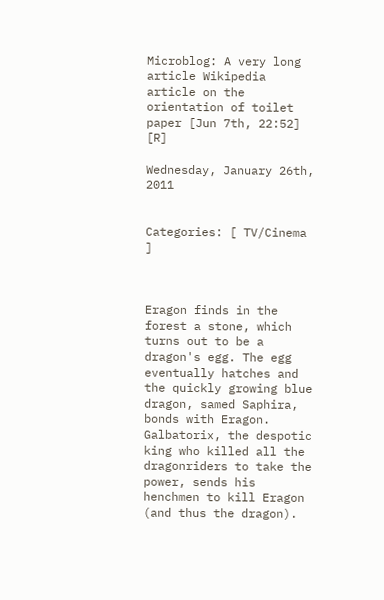Microblog: A very long article Wikipedia article on the orientation of toilet paper [Jun 7th, 22:52] [R]

Wednesday, January 26th, 2011


Categories: [ TV/Cinema ]



Eragon finds in the forest a stone, which turns out to be a dragon's egg. The egg eventually hatches and the quickly growing blue dragon, samed Saphira, bonds with Eragon. Galbatorix, the despotic king who killed all the dragonriders to take the power, sends his henchmen to kill Eragon (and thus the dragon).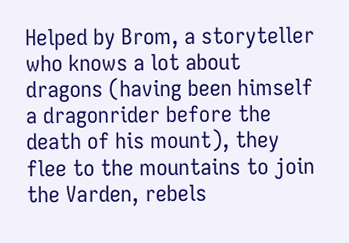Helped by Brom, a storyteller who knows a lot about dragons (having been himself a dragonrider before the death of his mount), they flee to the mountains to join the Varden, rebels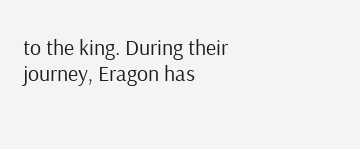to the king. During their journey, Eragon has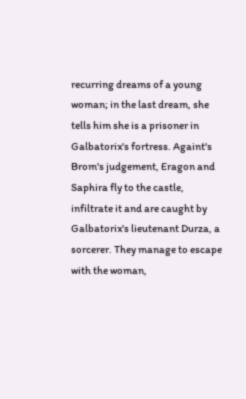recurring dreams of a young woman; in the last dream, she tells him she is a prisoner in Galbatorix's fortress. Againt's Brom's judgement, Eragon and Saphira fly to the castle, infiltrate it and are caught by Galbatorix's lieutenant Durza, a sorcerer. They manage to escape with the woman,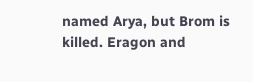named Arya, but Brom is killed. Eragon and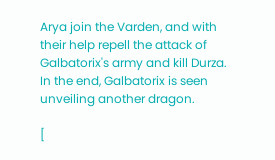Arya join the Varden, and with their help repell the attack of Galbatorix's army and kill Durza. In the end, Galbatorix is seen unveiling another dragon.

[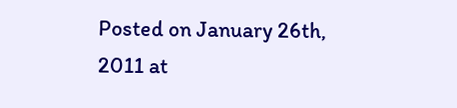Posted on January 26th, 2011 at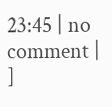23:45 | no comment | ]